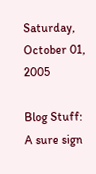Saturday, October 01, 2005

Blog Stuff: A sure sign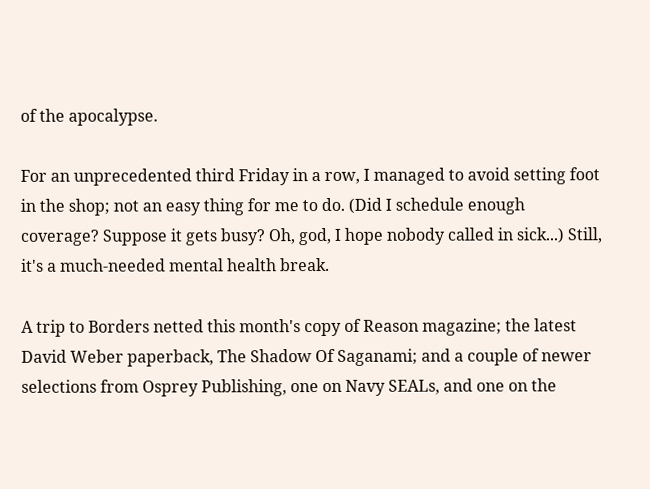of the apocalypse.

For an unprecedented third Friday in a row, I managed to avoid setting foot in the shop; not an easy thing for me to do. (Did I schedule enough coverage? Suppose it gets busy? Oh, god, I hope nobody called in sick...) Still, it's a much-needed mental health break.

A trip to Borders netted this month's copy of Reason magazine; the latest David Weber paperback, The Shadow Of Saganami; and a couple of newer selections from Osprey Publishing, one on Navy SEALs, and one on the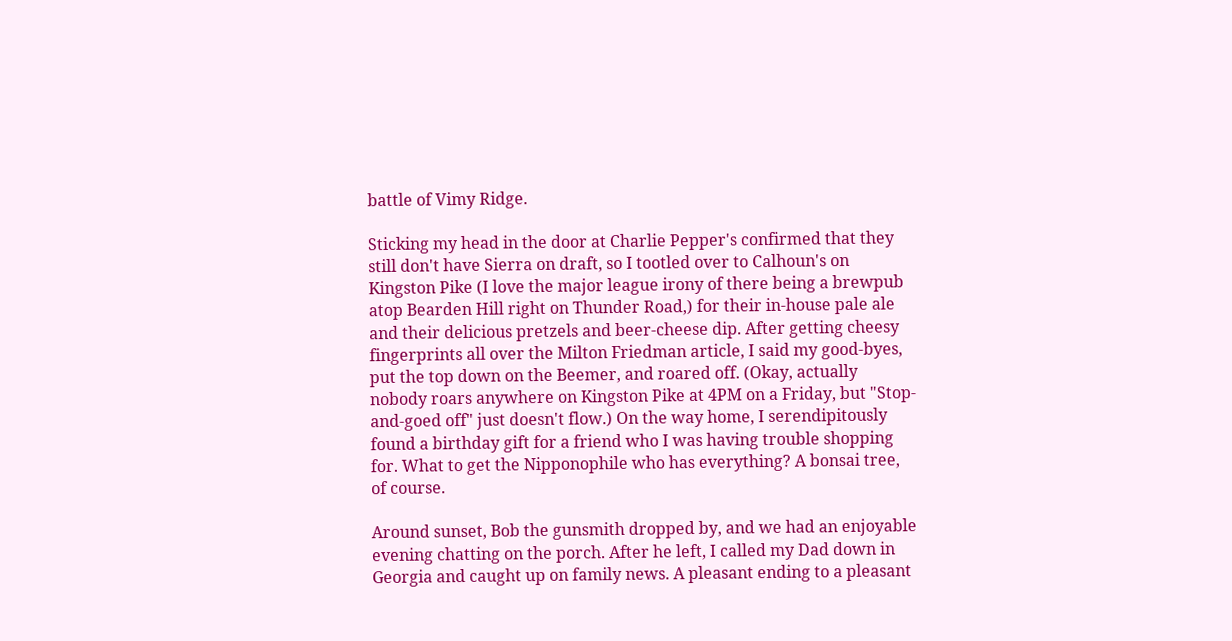battle of Vimy Ridge.

Sticking my head in the door at Charlie Pepper's confirmed that they still don't have Sierra on draft, so I tootled over to Calhoun's on Kingston Pike (I love the major league irony of there being a brewpub atop Bearden Hill right on Thunder Road,) for their in-house pale ale and their delicious pretzels and beer-cheese dip. After getting cheesy fingerprints all over the Milton Friedman article, I said my good-byes, put the top down on the Beemer, and roared off. (Okay, actually nobody roars anywhere on Kingston Pike at 4PM on a Friday, but "Stop-and-goed off" just doesn't flow.) On the way home, I serendipitously found a birthday gift for a friend who I was having trouble shopping for. What to get the Nipponophile who has everything? A bonsai tree, of course.

Around sunset, Bob the gunsmith dropped by, and we had an enjoyable evening chatting on the porch. After he left, I called my Dad down in Georgia and caught up on family news. A pleasant ending to a pleasant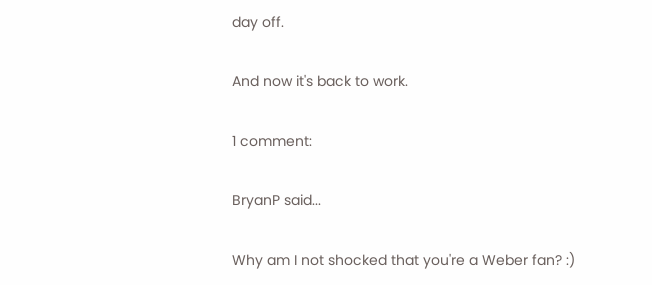day off.

And now it's back to work.

1 comment:

BryanP said...

Why am I not shocked that you're a Weber fan? :)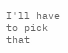I'll have to pick that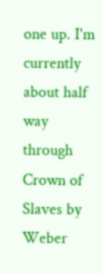one up. I'm currently about half way through Crown of Slaves by Weber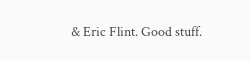& Eric Flint. Good stuff.